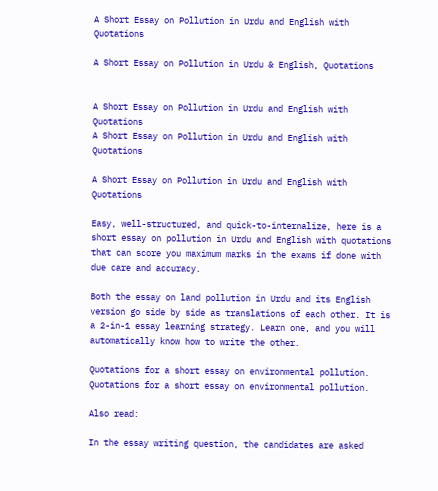A Short Essay on Pollution in Urdu and English with Quotations

A Short Essay on Pollution in Urdu & English, Quotations


A Short Essay on Pollution in Urdu and English with Quotations
A Short Essay on Pollution in Urdu and English with Quotations

A Short Essay on Pollution in Urdu and English with Quotations

Easy, well-structured, and quick-to-internalize, here is a short essay on pollution in Urdu and English with quotations that can score you maximum marks in the exams if done with due care and accuracy.

Both the essay on land pollution in Urdu and its English version go side by side as translations of each other. It is a 2-in-1 essay learning strategy. Learn one, and you will automatically know how to write the other.

Quotations for a short essay on environmental pollution.
Quotations for a short essay on environmental pollution.

Also read:

In the essay writing question, the candidates are asked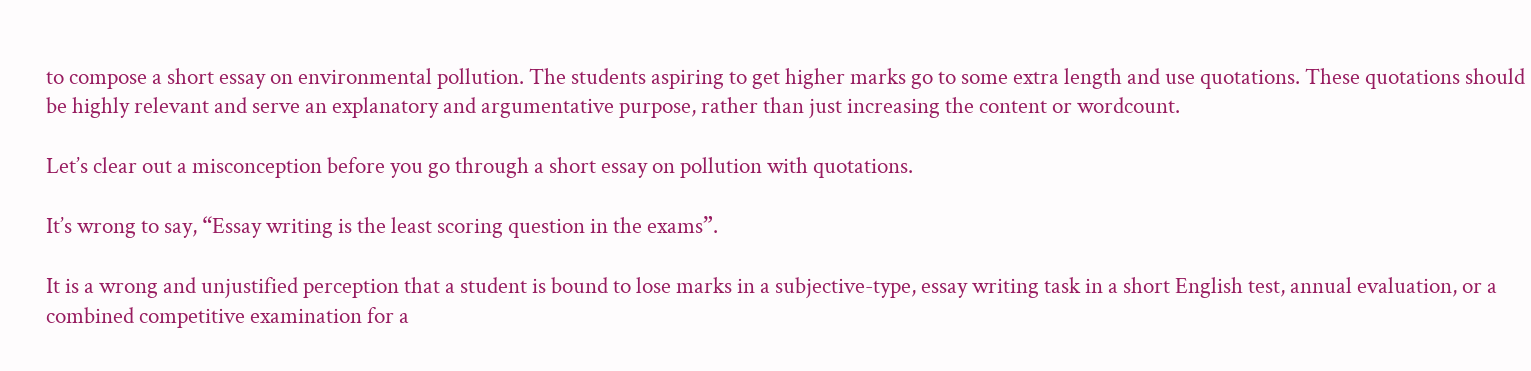to compose a short essay on environmental pollution. The students aspiring to get higher marks go to some extra length and use quotations. These quotations should be highly relevant and serve an explanatory and argumentative purpose, rather than just increasing the content or wordcount.

Let’s clear out a misconception before you go through a short essay on pollution with quotations.

It’s wrong to say, “Essay writing is the least scoring question in the exams”.

It is a wrong and unjustified perception that a student is bound to lose marks in a subjective-type, essay writing task in a short English test, annual evaluation, or a combined competitive examination for a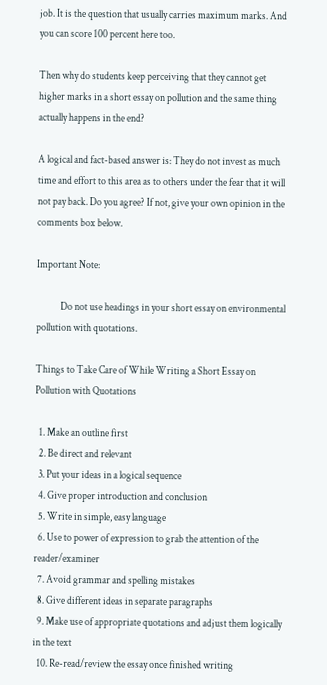job. It is the question that usually carries maximum marks. And you can score 100 percent here too.

Then why do students keep perceiving that they cannot get higher marks in a short essay on pollution and the same thing actually happens in the end?

A logical and fact-based answer is: They do not invest as much time and effort to this area as to others under the fear that it will not pay back. Do you agree? If not, give your own opinion in the comments box below.

Important Note:

            Do not use headings in your short essay on environmental pollution with quotations.

Things to Take Care of While Writing a Short Essay on Pollution with Quotations

  1. Make an outline first
  2. Be direct and relevant
  3. Put your ideas in a logical sequence
  4. Give proper introduction and conclusion
  5. Write in simple, easy language
  6. Use to power of expression to grab the attention of the reader/examiner
  7. Avoid grammar and spelling mistakes
  8. Give different ideas in separate paragraphs
  9. Make use of appropriate quotations and adjust them logically in the text
  10. Re-read/review the essay once finished writing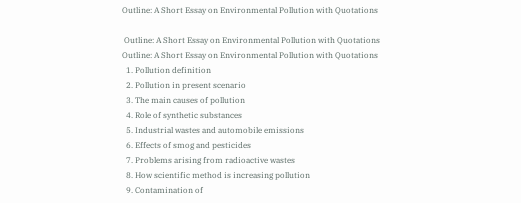Outline: A Short Essay on Environmental Pollution with Quotations

 Outline: A Short Essay on Environmental Pollution with Quotations
Outline: A Short Essay on Environmental Pollution with Quotations
  1. Pollution definition
  2. Pollution in present scenario
  3. The main causes of pollution
  4. Role of synthetic substances
  5. Industrial wastes and automobile emissions
  6. Effects of smog and pesticides
  7. Problems arising from radioactive wastes
  8. How scientific method is increasing pollution
  9. Contamination of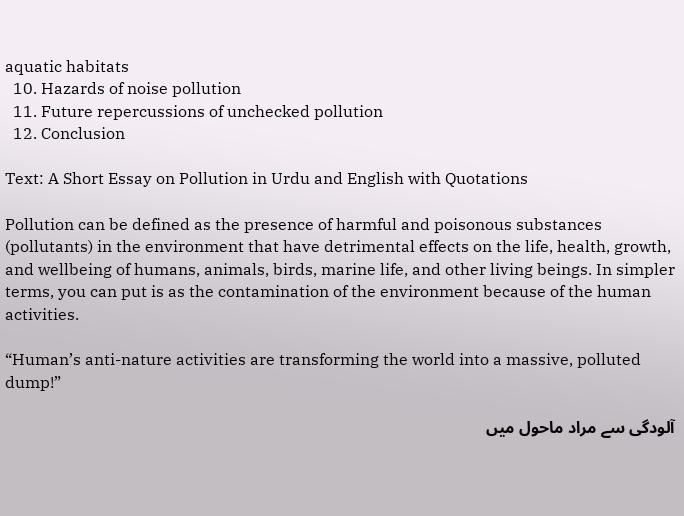aquatic habitats
  10. Hazards of noise pollution
  11. Future repercussions of unchecked pollution
  12. Conclusion

Text: A Short Essay on Pollution in Urdu and English with Quotations

Pollution can be defined as the presence of harmful and poisonous substances (pollutants) in the environment that have detrimental effects on the life, health, growth, and wellbeing of humans, animals, birds, marine life, and other living beings. In simpler terms, you can put is as the contamination of the environment because of the human activities.

“Human’s anti-nature activities are transforming the world into a massive, polluted dump!”

آلودگی سے مراد ماحول میں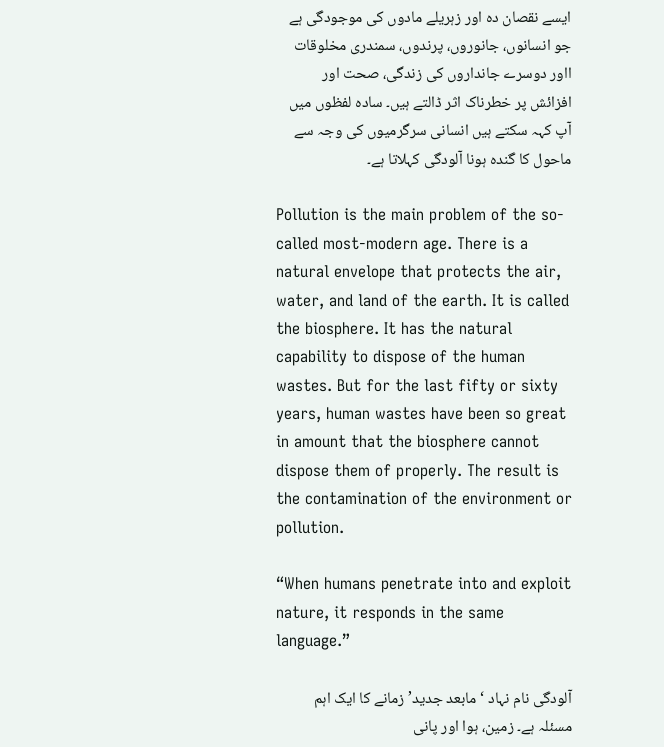ایسے نقصان دہ اور زہریلے مادوں کی موجودگی ہے جو انسانوں، جانوروں، پرندوں، سمندری مخلوقات ااور دوسرے جانداروں کی زندگی، صحت اور افزائش پر خطرناک اثر ڈالتے ہیں۔ سادہ لفظوں میں آپ کہہ سکتے ہیں انسانی سرگرمیوں کی وجہ سے ماحول کا گندہ ہونا آلودگی کہلاتا ہے۔

Pollution is the main problem of the so-called most-modern age. There is a natural envelope that protects the air, water, and land of the earth. It is called the biosphere. It has the natural capability to dispose of the human wastes. But for the last fifty or sixty years, human wastes have been so great in amount that the biosphere cannot dispose them of properly. The result is the contamination of the environment or pollution.

“When humans penetrate into and exploit nature, it responds in the same language.”

آلودگی نام نہاد ‘مابعد جدید’ زمانے کا ایک اہم مسئلہ ہے۔ زمین، ہوا اور پانی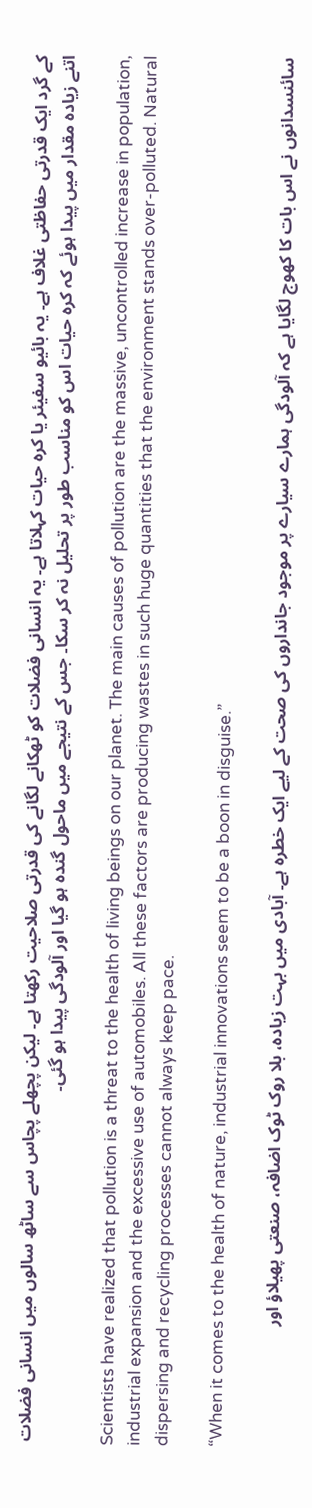کے گرد ایک قدرتی حفاظتی غلاف ہے۔ یہ بائیو سفیئر یا کرہ حیات کہلاتا ہے۔ یہ انسانی فضلات کو ٹھکانے لگانے کی قدرتی صلاحیت رکھتا ہے۔ لیکن پچھلے پچاس سے ساٹھ سالوں میں انسانی فضلات اتنے زیادہ مقدار میں پیدا ہوئے کہ کرہ حیات اس کو مناسب طور پر تحلیل نہ کر سکا۔ جس کے نتیجے میں ماحول گندہ ہو گیا اور آلودگی پیدا ہو گئی۔

Scientists have realized that pollution is a threat to the health of living beings on our planet. The main causes of pollution are the massive, uncontrolled increase in population, industrial expansion and the excessive use of automobiles. All these factors are producing wastes in such huge quantities that the environment stands over-polluted. Natural dispersing and recycling processes cannot always keep pace.

“When it comes to the health of nature, industrial innovations seem to be a boon in disguise.”

سائنسدانوں نے اس بات کا کھوج لگایا ہے کہ آلودگی ہمارے سیارے پر موجود جانداروں کی صحت کے لیے ایک خطرہ ہے۔ آبادی میں بہت زیادہ، بلا روک ٹوک اضافہ، صنعتی پھیلاؤ اور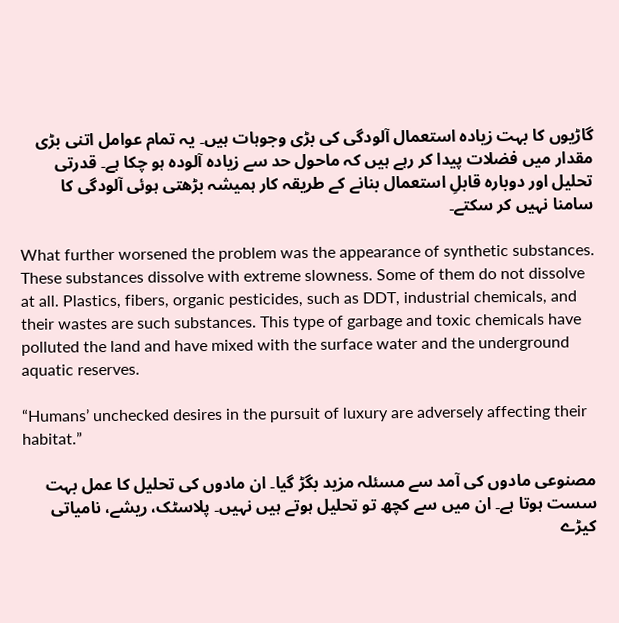گاڑیوں کا بہت زیادہ استعمال آلودگی کی بڑی وجوہات ہیں۔ یہ تمام عوامل اتنی بڑی مقدار میں فضلات پیدا کر رہے ہیں کہ ماحول حد سے زیادہ آلودہ ہو چکا ہے۔ قدرتی تحلیل اور دوبارہ قابلِ استعمال بنانے کے طریقہ کار ہمیشہ بڑھتی ہوئی آلودگی کا سامنا نہیں کر سکتے۔

What further worsened the problem was the appearance of synthetic substances. These substances dissolve with extreme slowness. Some of them do not dissolve at all. Plastics, fibers, organic pesticides, such as DDT, industrial chemicals, and their wastes are such substances. This type of garbage and toxic chemicals have polluted the land and have mixed with the surface water and the underground aquatic reserves.

“Humans’ unchecked desires in the pursuit of luxury are adversely affecting their habitat.”

مصنوعی مادوں کی آمد سے مسئلہ مزید بگڑ گیا۔ ان مادوں کی تحلیل کا عمل بہت سست ہوتا ہے۔ ان میں سے کچھ تو تحلیل ہوتے ہیں نہیں۔ پلاسٹک، ریشے، نامیاتی کیڑے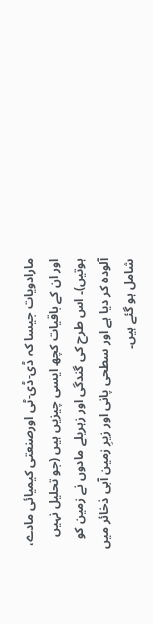مارادویات جیسا کہ ڈی-ڈی-ٹی اورصنعتی کیمیائی مادے، اور ان کے باقیات کچھ ایسی چیزیں ہیں (جو تحلیل نہیں ہوتیں)۔ اس طرح کی گندگی اور زہریلے مادوں نے زمین کو آلودہ کر دیا ہے اور سطحی پانی اور زیرِ زمین آبی ذخائر میں شامل ہو گئے ہیں۔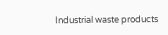Industrial waste products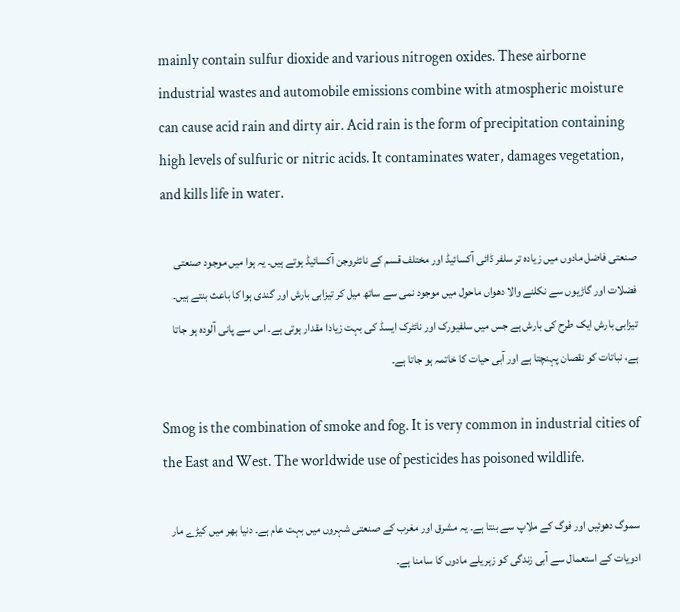mainly contain sulfur dioxide and various nitrogen oxides. These airborne industrial wastes and automobile emissions combine with atmospheric moisture can cause acid rain and dirty air. Acid rain is the form of precipitation containing high levels of sulfuric or nitric acids. It contaminates water, damages vegetation, and kills life in water.

صنعتی فاضل مادوں میں زیادہ تر سلفر ڈائی آکسائیڈ اور مختلف قسم کے نائٹروجن آکسائیڈ ہوتے ہیں۔ یہ ہوا میں موجود صنعتی فضلات اور گاڑیوں سے نکلنے والا دھواں ماحول میں موجود نمی سے ساتھ میل کر تیزابی بارش اور گندی ہوا کا باعث بنتے ہیں۔ تیزابی بارش ایک طرح کی بارش ہے جس میں سلفیورک اور نائٹرک ایسڈ کی بہت زیادا مقدار ہوتی ہے۔ اس سے پانی آلودہ ہو جاتا ہے، نباتات کو نقصان پہنچتا ہے اور آبی حیات کا خاتمہ ہو جاتا ہے۔

Smog is the combination of smoke and fog. It is very common in industrial cities of the East and West. The worldwide use of pesticides has poisoned wildlife.

سموگ دھوئیں اور فوگ کے ملاپ سے بنتا ہے۔ یہ مشرق اور مغرب کے صنعتی شہروں میں بہت عام ہے۔ دنیا بھر میں کیڑے مار ادویات کے استعمال سے آبی زندگی کو زہریلے مادوں کا سامنا ہے۔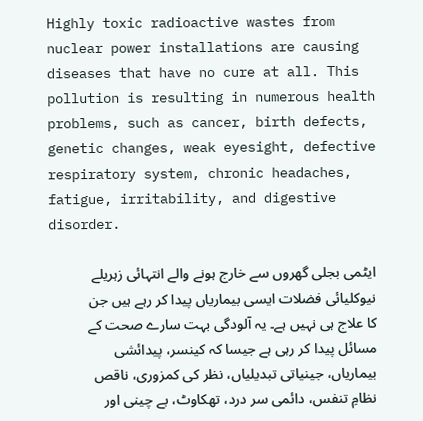Highly toxic radioactive wastes from nuclear power installations are causing diseases that have no cure at all. This pollution is resulting in numerous health problems, such as cancer, birth defects, genetic changes, weak eyesight, defective respiratory system, chronic headaches, fatigue, irritability, and digestive disorder.

ایٹمی بجلی گھروں سے خارج ہونے والے انتہائی زہریلے نیوکلیائی فضلات ایسی بیماریاں پیدا کر رہے ہیں جن کا علاج ہی نہیں ہے۔ یہ آلودگی بہت سارے صحت کے مسائل پیدا کر رہی ہے جیسا کہ کینسر، پیدائشی بیماریاں، جینیاتی تبدیلیاں، نظر کی کمزوری، ناقص نظامِ تنفس، دائمی سر درد، تھکاوٹ، بے چینی اور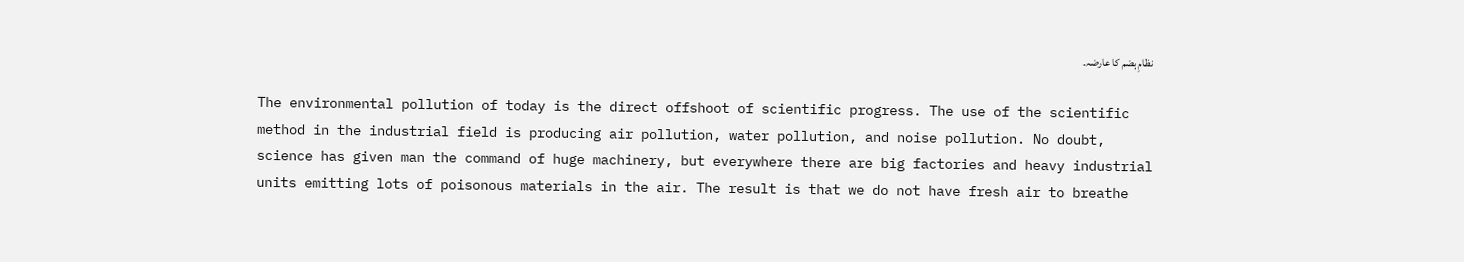نظامِ ہضم کا عارضہ۔

The environmental pollution of today is the direct offshoot of scientific progress. The use of the scientific method in the industrial field is producing air pollution, water pollution, and noise pollution. No doubt, science has given man the command of huge machinery, but everywhere there are big factories and heavy industrial units emitting lots of poisonous materials in the air. The result is that we do not have fresh air to breathe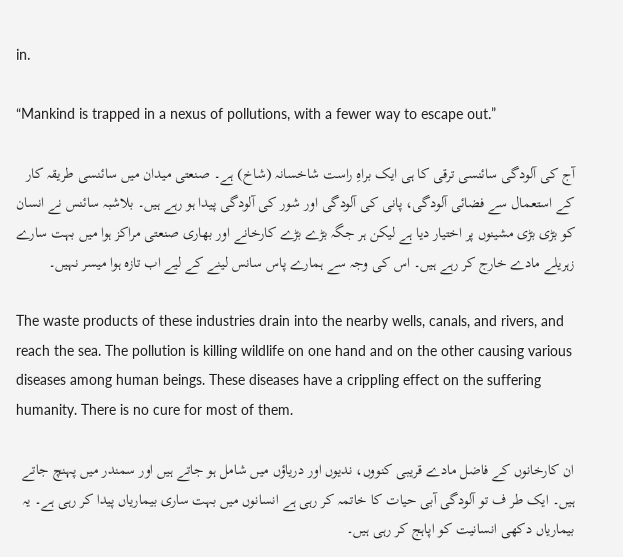in.

“Mankind is trapped in a nexus of pollutions, with a fewer way to escape out.”

آج کی آلودگی سائنسی ترقی کا ہی ایک براہِ راست شاخسانہ (شاخ) ہے۔ صنعتی میدان میں سائنسی طریقہ کار کے استعمال سے فضائی آلودگی، پانی کی آلودگی اور شور کی آلودگی پیدا ہو رہے ہیں۔ بلاشبہ سائنس نے انسان کو بڑی بڑی مشینوں پر اختیار دیا ہے لیکن ہر جگہ بڑے بڑے کارخانے اور بھاری صنعتی مراکز ہوا میں بہت سارے زہریلے مادے خارج کر رہے ہیں۔ اس کی وجہ سے ہمارے پاس سانس لینے کے لیے اب تازہ ہوا میسر نہیں۔

The waste products of these industries drain into the nearby wells, canals, and rivers, and reach the sea. The pollution is killing wildlife on one hand and on the other causing various diseases among human beings. These diseases have a crippling effect on the suffering humanity. There is no cure for most of them.

ان کارخانوں کے فاضل مادے قریبی کنووں، ندیوں اور دریاؤں میں شامل ہو جاتے ہیں اور سمندر میں پہنچ جاتے ہیں۔ ایک طر ف تو آلودگی آبی حیات کا خاتمہ کر رہی ہے انسانوں میں بہت ساری بیماریاں پیدا کر رہی ہے۔ یہ بیماریاں دکھی انسانیت کو اپاہج کر رہی ہیں۔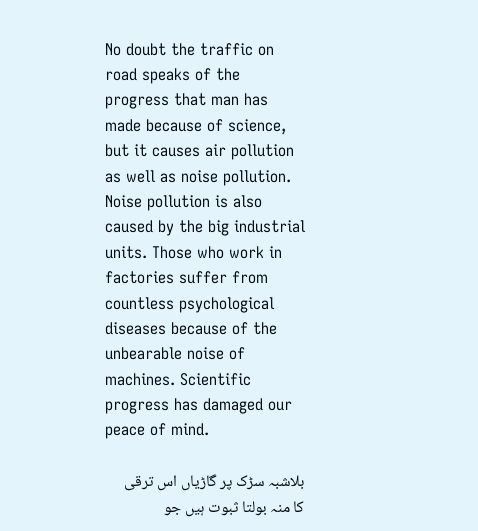No doubt the traffic on road speaks of the progress that man has made because of science, but it causes air pollution as well as noise pollution. Noise pollution is also caused by the big industrial units. Those who work in factories suffer from countless psychological diseases because of the unbearable noise of machines. Scientific progress has damaged our peace of mind.

بلاشبہ سڑک پر گاڑیاں اس ترقی کا منہ بولتا ثبوت ہیں جو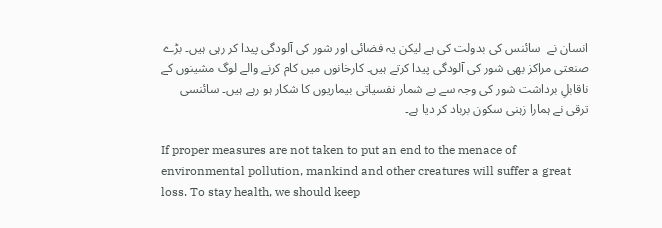انسان نے  سائنس کی بدولت کی ہے لیکن یہ فضائی اور شور کی آلودگی پیدا کر رہی ہیں۔ بڑے صنعتی مراکز بھی شور کی آلودگی پیدا کرتے ہیں۔ کارخانوں میں کام کرنے والے لوگ مشینوں کے ناقابلِ برداشت شور کی وجہ سے بے شمار نفسیاتی بیماریوں کا شکار ہو رہے ہیں۔ سائنسی ترقی نے ہمارا زہنی سکون برباد کر دیا ہے۔

If proper measures are not taken to put an end to the menace of environmental pollution, mankind and other creatures will suffer a great loss. To stay health, we should keep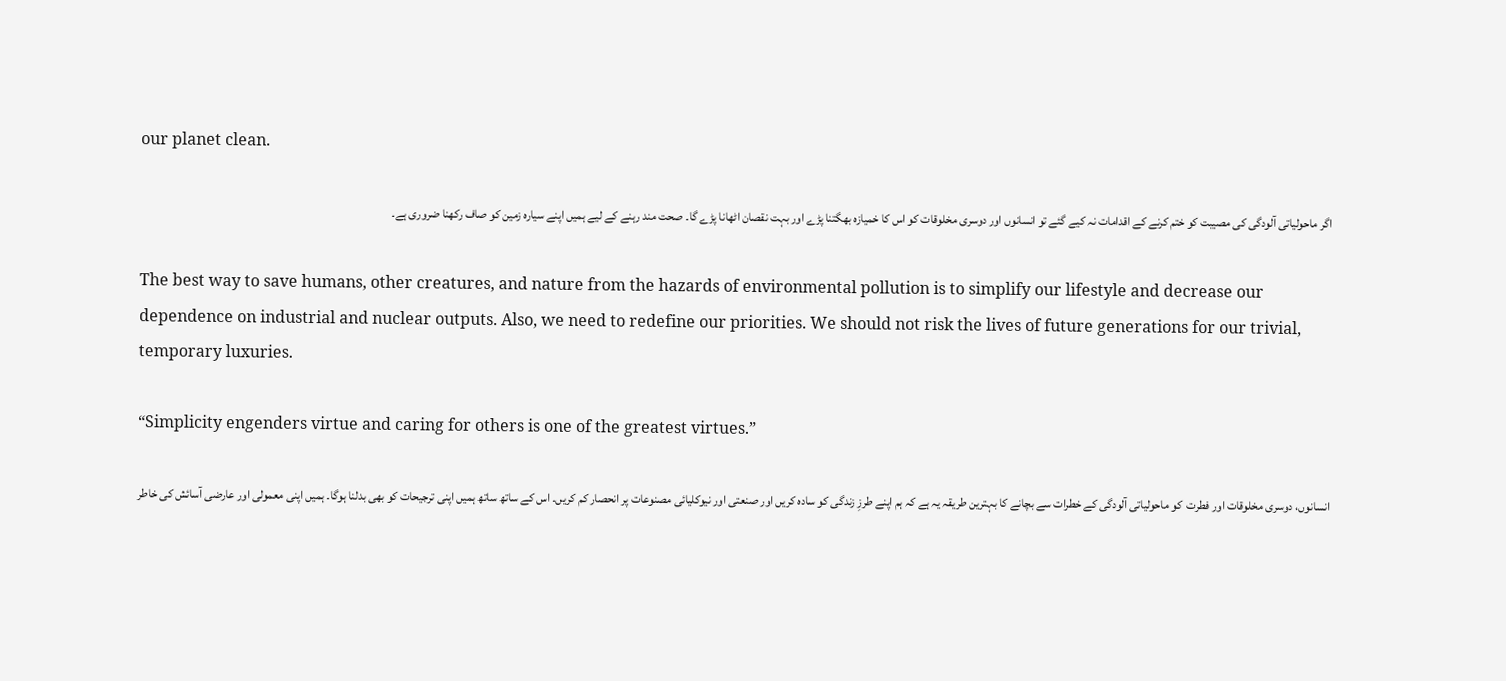our planet clean.

اگر ماحولیاتی آلودگی کی مصیبت کو ختم کرنے کے اقدامات نہ کیے گئے تو انسانوں اور دوسری مخلوقات کو اس کا خمیازہ بھگتنا پڑے اور بہت نقصان اٹھانا پڑے گا۔ صحت مند رہنے کے لیے ہمیں اپنے سیارہ زمین کو صاف رکھنا ضروری ہے۔

The best way to save humans, other creatures, and nature from the hazards of environmental pollution is to simplify our lifestyle and decrease our dependence on industrial and nuclear outputs. Also, we need to redefine our priorities. We should not risk the lives of future generations for our trivial, temporary luxuries.

“Simplicity engenders virtue and caring for others is one of the greatest virtues.”

انسانوں، دوسری مخلوقات اور فطرت  کو ماحولیاتی آلودگی کے خطرات سے بچانے کا بہترین طریقہ یہ ہے کہ ہم اپنے طرزِ زندگی کو سادہ کریں اور صنعتی اور نیوکلیائی مصنوعات پر انحصار کم کریں۔ اس کے ساتھ ساتھ ہمیں اپنی ترجیحات کو بھی بدلنا ہوگا۔ ہمیں اپنی معمولی اور عارضی آسائش کی خاطر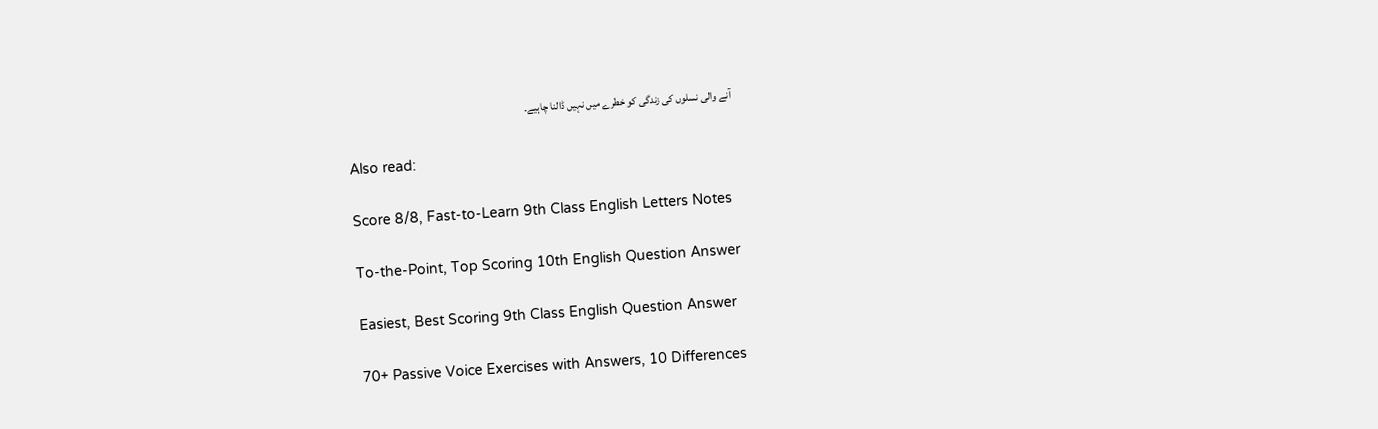آنے والی نسلوں کی زندگی کو خطرے میں نہیں ڈالنا چاہیے۔

Also read:

Score 8/8, Fast-to-Learn 9th Class English Letters Notes

To-the-Point, Top Scoring 10th English Question Answer

Easiest, Best Scoring 9th Class English Question Answer

70+ Passive Voice Exercises with Answers, 10 Differences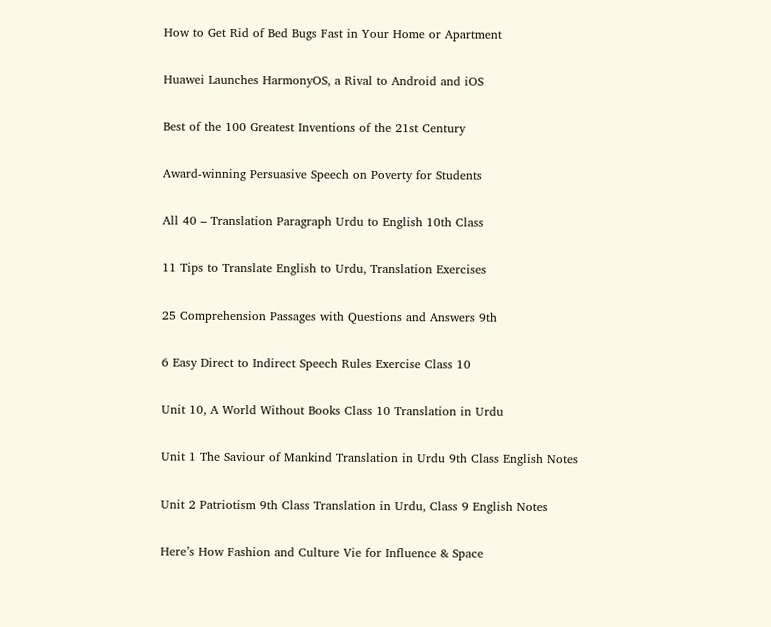How to Get Rid of Bed Bugs Fast in Your Home or Apartment

Huawei Launches HarmonyOS, a Rival to Android and iOS

Best of the 100 Greatest Inventions of the 21st Century

Award-winning Persuasive Speech on Poverty for Students

All 40 – Translation Paragraph Urdu to English 10th Class

11 Tips to Translate English to Urdu, Translation Exercises

25 Comprehension Passages with Questions and Answers 9th

6 Easy Direct to Indirect Speech Rules Exercise Class 10

Unit 10, A World Without Books Class 10 Translation in Urdu

Unit 1 The Saviour of Mankind Translation in Urdu 9th Class English Notes

Unit 2 Patriotism 9th Class Translation in Urdu, Class 9 English Notes

Here’s How Fashion and Culture Vie for Influence & Space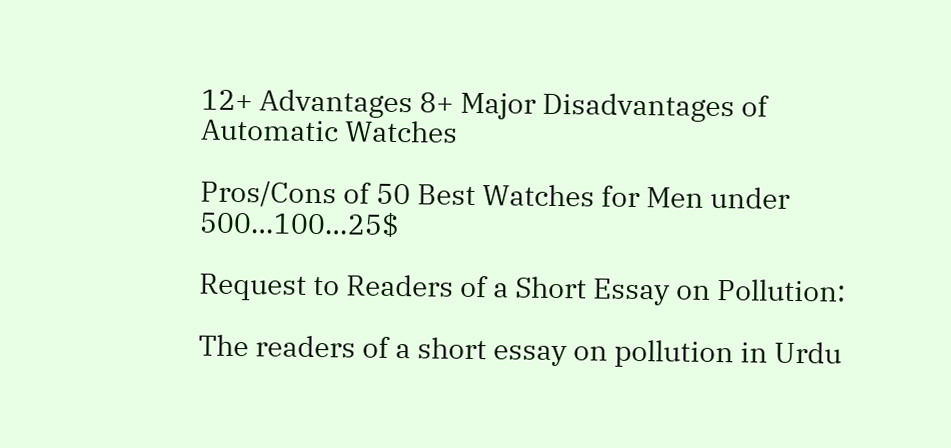12+ Advantages 8+ Major Disadvantages of Automatic Watches

Pros/Cons of 50 Best Watches for Men under 500…100…25$

Request to Readers of a Short Essay on Pollution:

The readers of a short essay on pollution in Urdu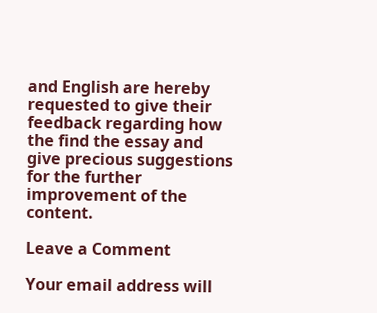and English are hereby requested to give their feedback regarding how the find the essay and give precious suggestions for the further improvement of the content.

Leave a Comment

Your email address will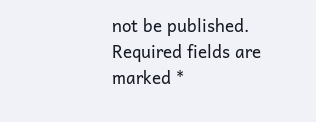not be published. Required fields are marked *